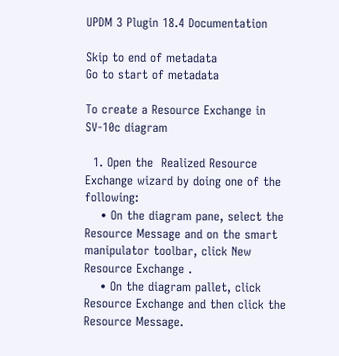UPDM 3 Plugin 18.4 Documentation

Skip to end of metadata
Go to start of metadata

To create a Resource Exchange in SV-10c diagram

  1. Open the  Realized Resource Exchange wizard by doing one of the following:
    • On the diagram pane, select the Resource Message and on the smart manipulator toolbar, click New Resource Exchange .
    • On the diagram pallet, click Resource Exchange and then click the Resource Message.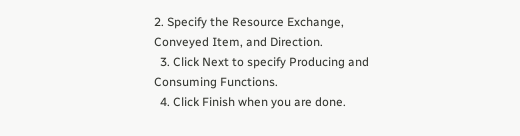2. Specify the Resource Exchange, Conveyed Item, and Direction.
  3. Click Next to specify Producing and Consuming Functions.
  4. Click Finish when you are done.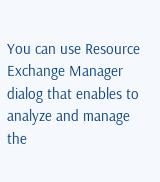You can use Resource Exchange Manager dialog that enables to analyze and manage the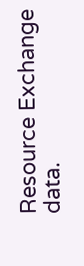Resource Exchange data.